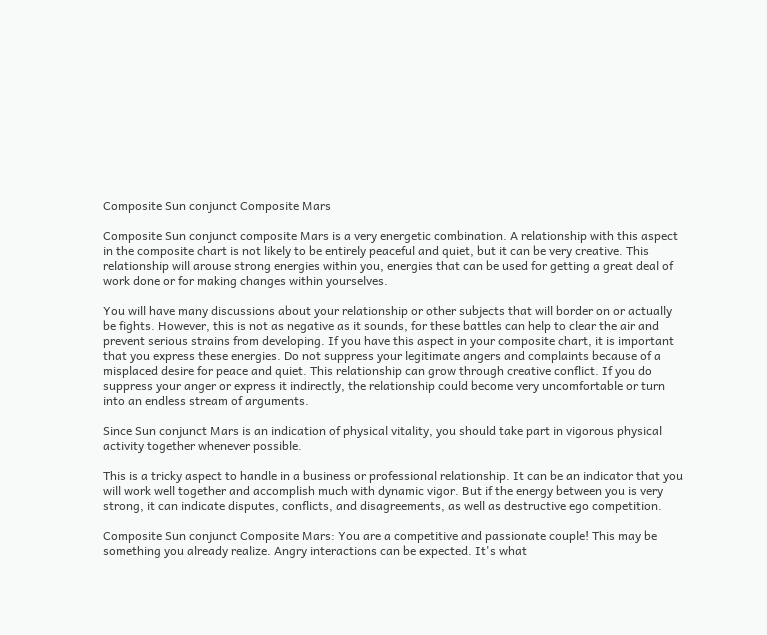Composite Sun conjunct Composite Mars

Composite Sun conjunct composite Mars is a very energetic combination. A relationship with this aspect in the composite chart is not likely to be entirely peaceful and quiet, but it can be very creative. This relationship will arouse strong energies within you, energies that can be used for getting a great deal of work done or for making changes within yourselves.

You will have many discussions about your relationship or other subjects that will border on or actually be fights. However, this is not as negative as it sounds, for these battles can help to clear the air and prevent serious strains from developing. If you have this aspect in your composite chart, it is important that you express these energies. Do not suppress your legitimate angers and complaints because of a misplaced desire for peace and quiet. This relationship can grow through creative conflict. If you do suppress your anger or express it indirectly, the relationship could become very uncomfortable or turn into an endless stream of arguments.

Since Sun conjunct Mars is an indication of physical vitality, you should take part in vigorous physical activity together whenever possible.

This is a tricky aspect to handle in a business or professional relationship. It can be an indicator that you will work well together and accomplish much with dynamic vigor. But if the energy between you is very strong, it can indicate disputes, conflicts, and disagreements, as well as destructive ego competition.

Composite Sun conjunct Composite Mars: You are a competitive and passionate couple! This may be something you already realize. Angry interactions can be expected. It's what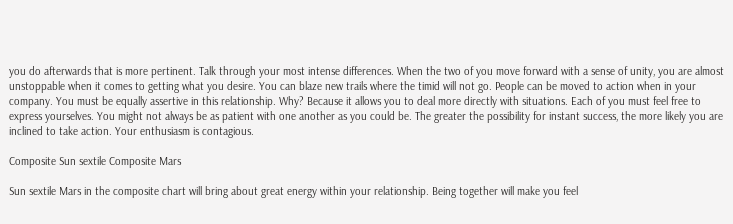you do afterwards that is more pertinent. Talk through your most intense differences. When the two of you move forward with a sense of unity, you are almost unstoppable when it comes to getting what you desire. You can blaze new trails where the timid will not go. People can be moved to action when in your company. You must be equally assertive in this relationship. Why? Because it allows you to deal more directly with situations. Each of you must feel free to express yourselves. You might not always be as patient with one another as you could be. The greater the possibility for instant success, the more likely you are inclined to take action. Your enthusiasm is contagious.

Composite Sun sextile Composite Mars

Sun sextile Mars in the composite chart will bring about great energy within your relationship. Being together will make you feel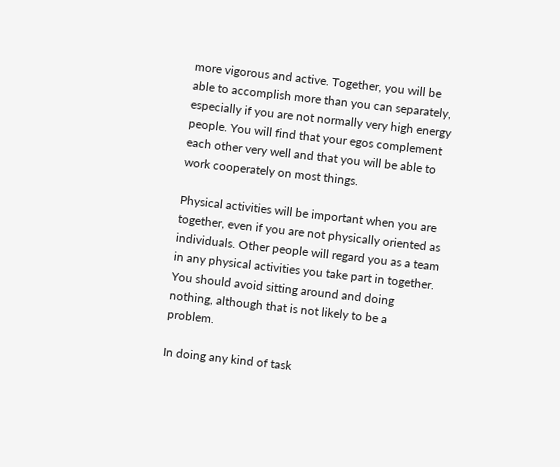more vigorous and active. Together, you will be able to accomplish more than you can separately, especially if you are not normally very high energy people. You will find that your egos complement each other very well and that you will be able to work cooperately on most things.

Physical activities will be important when you are together, even if you are not physically oriented as individuals. Other people will regard you as a team in any physical activities you take part in together. You should avoid sitting around and doing nothing, although that is not likely to be a problem.

In doing any kind of task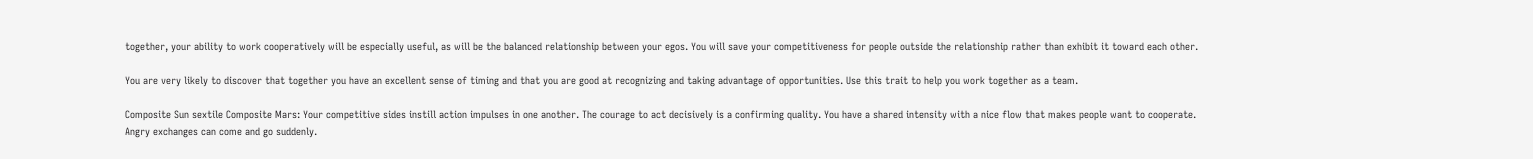together, your ability to work cooperatively will be especially useful, as will be the balanced relationship between your egos. You will save your competitiveness for people outside the relationship rather than exhibit it toward each other.

You are very likely to discover that together you have an excellent sense of timing and that you are good at recognizing and taking advantage of opportunities. Use this trait to help you work together as a team.

Composite Sun sextile Composite Mars: Your competitive sides instill action impulses in one another. The courage to act decisively is a confirming quality. You have a shared intensity with a nice flow that makes people want to cooperate. Angry exchanges can come and go suddenly.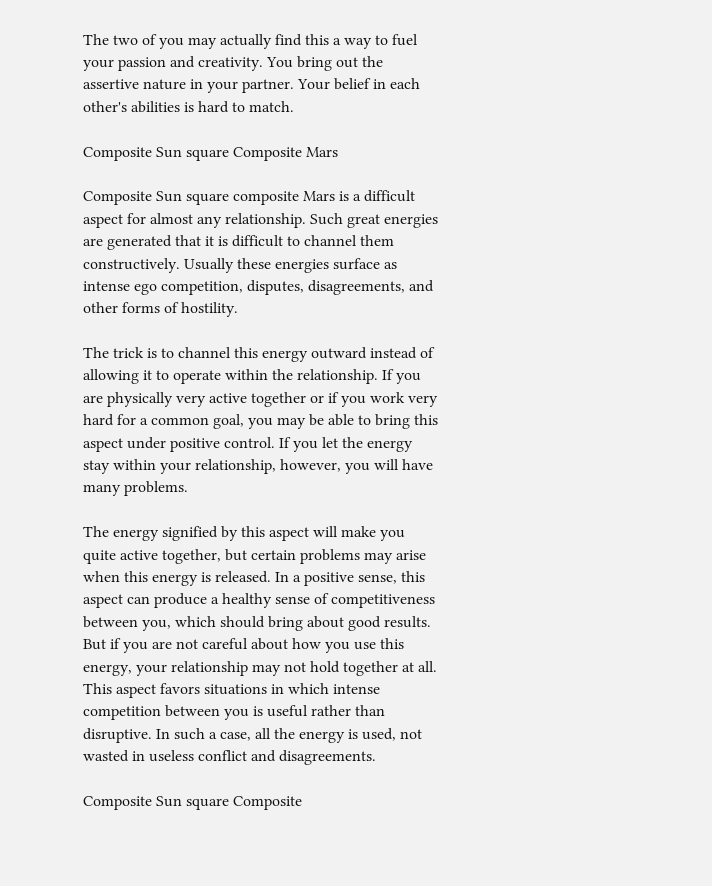The two of you may actually find this a way to fuel your passion and creativity. You bring out the assertive nature in your partner. Your belief in each other's abilities is hard to match.

Composite Sun square Composite Mars

Composite Sun square composite Mars is a difficult aspect for almost any relationship. Such great energies are generated that it is difficult to channel them constructively. Usually these energies surface as intense ego competition, disputes, disagreements, and other forms of hostility.

The trick is to channel this energy outward instead of allowing it to operate within the relationship. If you are physically very active together or if you work very hard for a common goal, you may be able to bring this aspect under positive control. If you let the energy stay within your relationship, however, you will have many problems.

The energy signified by this aspect will make you quite active together, but certain problems may arise when this energy is released. In a positive sense, this aspect can produce a healthy sense of competitiveness between you, which should bring about good results. But if you are not careful about how you use this energy, your relationship may not hold together at all. This aspect favors situations in which intense competition between you is useful rather than disruptive. In such a case, all the energy is used, not wasted in useless conflict and disagreements.

Composite Sun square Composite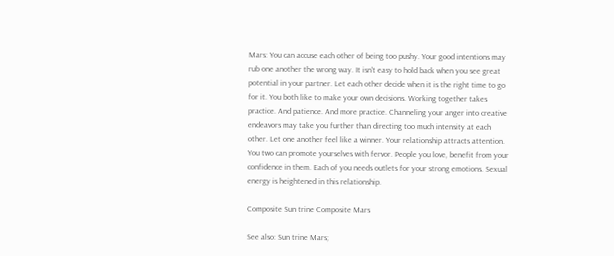Mars: You can accuse each other of being too pushy. Your good intentions may rub one another the wrong way. It isn't easy to hold back when you see great potential in your partner. Let each other decide when it is the right time to go for it. You both like to make your own decisions. Working together takes practice. And patience. And more practice. Channeling your anger into creative endeavors may take you further than directing too much intensity at each other. Let one another feel like a winner. Your relationship attracts attention. You two can promote yourselves with fervor. People you love, benefit from your confidence in them. Each of you needs outlets for your strong emotions. Sexual energy is heightened in this relationship.

Composite Sun trine Composite Mars

See also: Sun trine Mars;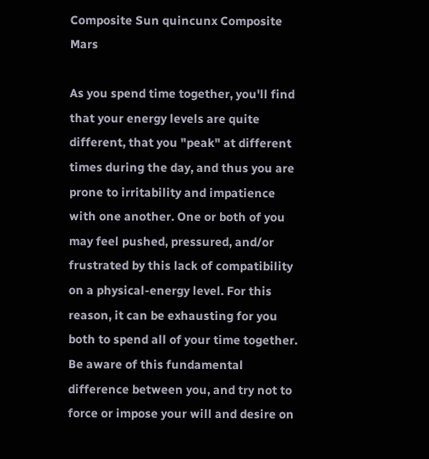Composite Sun quincunx Composite Mars

As you spend time together, you'll find that your energy levels are quite different, that you "peak" at different times during the day, and thus you are prone to irritability and impatience with one another. One or both of you may feel pushed, pressured, and/or frustrated by this lack of compatibility on a physical-energy level. For this reason, it can be exhausting for you both to spend all of your time together. Be aware of this fundamental difference between you, and try not to force or impose your will and desire on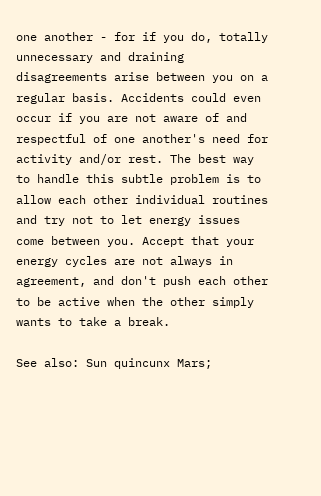one another - for if you do, totally unnecessary and draining disagreements arise between you on a regular basis. Accidents could even occur if you are not aware of and respectful of one another's need for activity and/or rest. The best way to handle this subtle problem is to allow each other individual routines and try not to let energy issues come between you. Accept that your energy cycles are not always in agreement, and don't push each other to be active when the other simply wants to take a break.

See also: Sun quincunx Mars;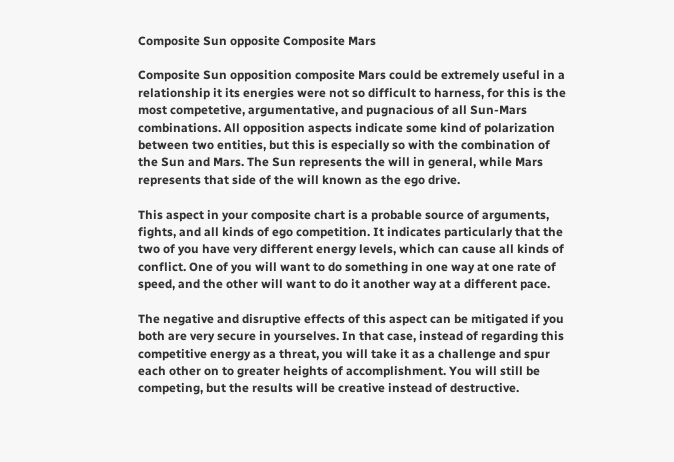Composite Sun opposite Composite Mars

Composite Sun opposition composite Mars could be extremely useful in a relationship it its energies were not so difficult to harness, for this is the most competetive, argumentative, and pugnacious of all Sun-Mars combinations. All opposition aspects indicate some kind of polarization between two entities, but this is especially so with the combination of the Sun and Mars. The Sun represents the will in general, while Mars represents that side of the will known as the ego drive.

This aspect in your composite chart is a probable source of arguments, fights, and all kinds of ego competition. It indicates particularly that the two of you have very different energy levels, which can cause all kinds of conflict. One of you will want to do something in one way at one rate of speed, and the other will want to do it another way at a different pace.

The negative and disruptive effects of this aspect can be mitigated if you both are very secure in yourselves. In that case, instead of regarding this competitive energy as a threat, you will take it as a challenge and spur each other on to greater heights of accomplishment. You will still be competing, but the results will be creative instead of destructive.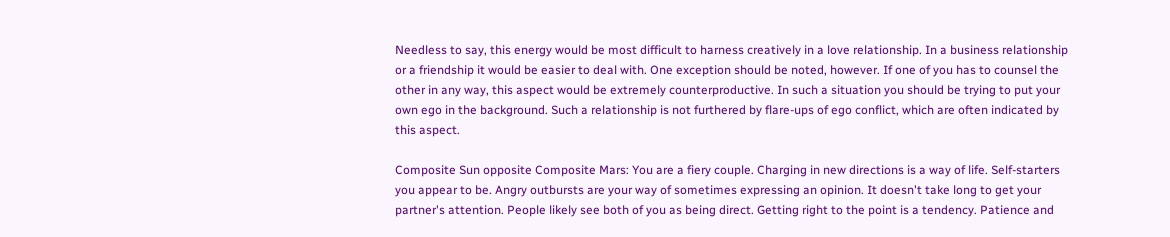Needless to say, this energy would be most difficult to harness creatively in a love relationship. In a business relationship or a friendship it would be easier to deal with. One exception should be noted, however. If one of you has to counsel the other in any way, this aspect would be extremely counterproductive. In such a situation you should be trying to put your own ego in the background. Such a relationship is not furthered by flare-ups of ego conflict, which are often indicated by this aspect.

Composite Sun opposite Composite Mars: You are a fiery couple. Charging in new directions is a way of life. Self-starters you appear to be. Angry outbursts are your way of sometimes expressing an opinion. It doesn't take long to get your partner's attention. People likely see both of you as being direct. Getting right to the point is a tendency. Patience and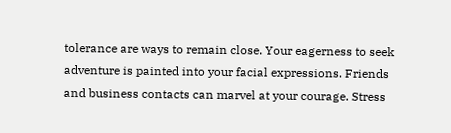tolerance are ways to remain close. Your eagerness to seek adventure is painted into your facial expressions. Friends and business contacts can marvel at your courage. Stress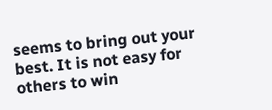seems to bring out your best. It is not easy for others to win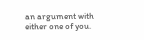an argument with either one of you.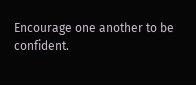Encourage one another to be confident.